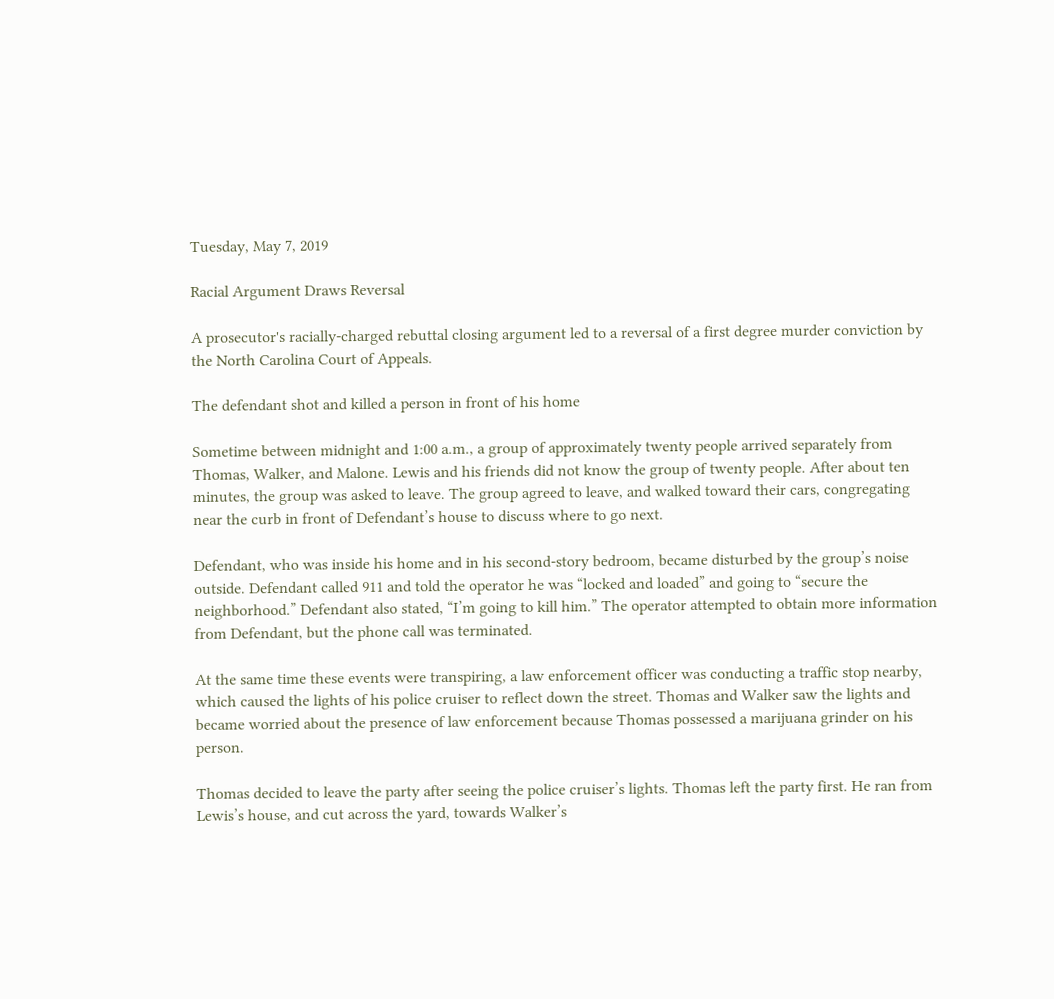Tuesday, May 7, 2019

Racial Argument Draws Reversal

A prosecutor's racially-charged rebuttal closing argument led to a reversal of a first degree murder conviction by the North Carolina Court of Appeals.

The defendant shot and killed a person in front of his home

Sometime between midnight and 1:00 a.m., a group of approximately twenty people arrived separately from Thomas, Walker, and Malone. Lewis and his friends did not know the group of twenty people. After about ten minutes, the group was asked to leave. The group agreed to leave, and walked toward their cars, congregating near the curb in front of Defendant’s house to discuss where to go next.

Defendant, who was inside his home and in his second-story bedroom, became disturbed by the group’s noise outside. Defendant called 911 and told the operator he was “locked and loaded” and going to “secure the neighborhood.” Defendant also stated, “I’m going to kill him.” The operator attempted to obtain more information from Defendant, but the phone call was terminated.

At the same time these events were transpiring, a law enforcement officer was conducting a traffic stop nearby, which caused the lights of his police cruiser to reflect down the street. Thomas and Walker saw the lights and became worried about the presence of law enforcement because Thomas possessed a marijuana grinder on his person.

Thomas decided to leave the party after seeing the police cruiser’s lights. Thomas left the party first. He ran from Lewis’s house, and cut across the yard, towards Walker’s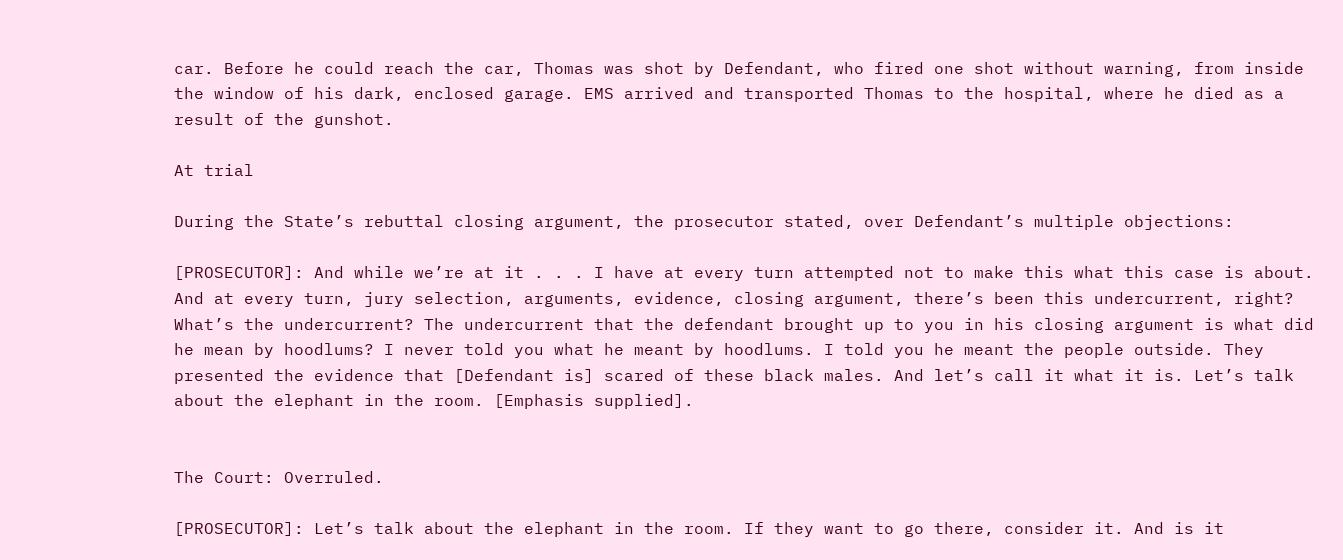car. Before he could reach the car, Thomas was shot by Defendant, who fired one shot without warning, from inside the window of his dark, enclosed garage. EMS arrived and transported Thomas to the hospital, where he died as a result of the gunshot.

At trial

During the State’s rebuttal closing argument, the prosecutor stated, over Defendant’s multiple objections:

[PROSECUTOR]: And while we’re at it . . . I have at every turn attempted not to make this what this case is about. And at every turn, jury selection, arguments, evidence, closing argument, there’s been this undercurrent, right? What’s the undercurrent? The undercurrent that the defendant brought up to you in his closing argument is what did he mean by hoodlums? I never told you what he meant by hoodlums. I told you he meant the people outside. They presented the evidence that [Defendant is] scared of these black males. And let’s call it what it is. Let’s talk about the elephant in the room. [Emphasis supplied].


The Court: Overruled.

[PROSECUTOR]: Let’s talk about the elephant in the room. If they want to go there, consider it. And is it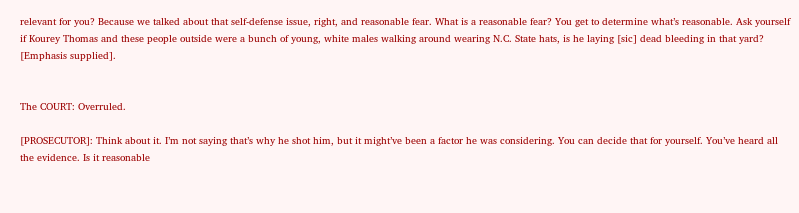relevant for you? Because we talked about that self-defense issue, right, and reasonable fear. What is a reasonable fear? You get to determine what’s reasonable. Ask yourself if Kourey Thomas and these people outside were a bunch of young, white males walking around wearing N.C. State hats, is he laying [sic] dead bleeding in that yard? [Emphasis supplied].


The COURT: Overruled.

[PROSECUTOR]: Think about it. I’m not saying that’s why he shot him, but it might’ve been a factor he was considering. You can decide that for yourself. You’ve heard all the evidence. Is it reasonable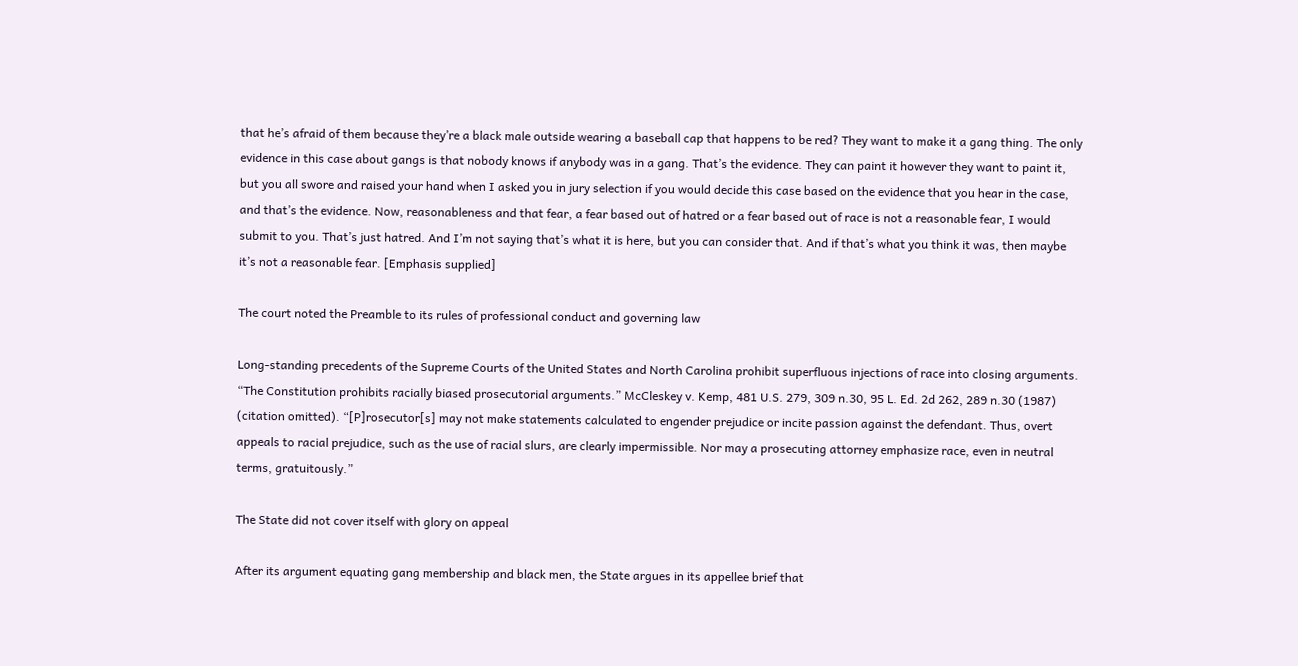that he’s afraid of them because they’re a black male outside wearing a baseball cap that happens to be red? They want to make it a gang thing. The only evidence in this case about gangs is that nobody knows if anybody was in a gang. That’s the evidence. They can paint it however they want to paint it, but you all swore and raised your hand when I asked you in jury selection if you would decide this case based on the evidence that you hear in the case, and that’s the evidence. Now, reasonableness and that fear, a fear based out of hatred or a fear based out of race is not a reasonable fear, I would submit to you. That’s just hatred. And I’m not saying that’s what it is here, but you can consider that. And if that’s what you think it was, then maybe it’s not a reasonable fear. [Emphasis supplied]

The court noted the Preamble to its rules of professional conduct and governing law

Long-standing precedents of the Supreme Courts of the United States and North Carolina prohibit superfluous injections of race into closing arguments. “The Constitution prohibits racially biased prosecutorial arguments.” McCleskey v. Kemp, 481 U.S. 279, 309 n.30, 95 L. Ed. 2d 262, 289 n.30 (1987) (citation omitted). “[P]rosecutor[s] may not make statements calculated to engender prejudice or incite passion against the defendant. Thus, overt appeals to racial prejudice, such as the use of racial slurs, are clearly impermissible. Nor may a prosecuting attorney emphasize race, even in neutral terms, gratuitously.”

The State did not cover itself with glory on appeal

After its argument equating gang membership and black men, the State argues in its appellee brief that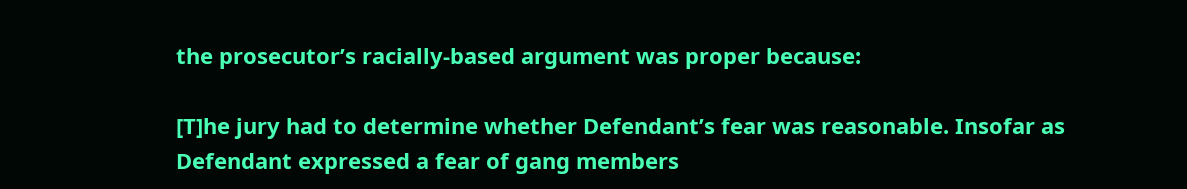the prosecutor’s racially-based argument was proper because:

[T]he jury had to determine whether Defendant’s fear was reasonable. Insofar as Defendant expressed a fear of gang members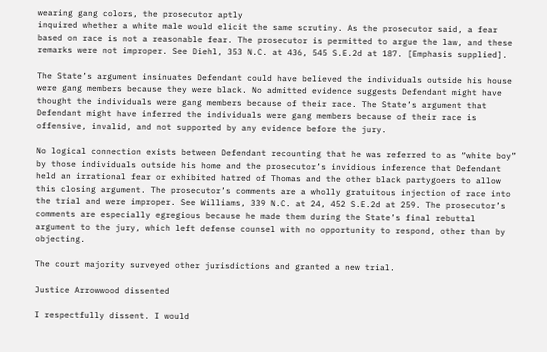wearing gang colors, the prosecutor aptly
inquired whether a white male would elicit the same scrutiny. As the prosecutor said, a fear based on race is not a reasonable fear. The prosecutor is permitted to argue the law, and these remarks were not improper. See Diehl, 353 N.C. at 436, 545 S.E.2d at 187. [Emphasis supplied].

The State’s argument insinuates Defendant could have believed the individuals outside his house were gang members because they were black. No admitted evidence suggests Defendant might have thought the individuals were gang members because of their race. The State’s argument that Defendant might have inferred the individuals were gang members because of their race is offensive, invalid, and not supported by any evidence before the jury.

No logical connection exists between Defendant recounting that he was referred to as “white boy” by those individuals outside his home and the prosecutor’s invidious inference that Defendant held an irrational fear or exhibited hatred of Thomas and the other black partygoers to allow this closing argument. The prosecutor’s comments are a wholly gratuitous injection of race into the trial and were improper. See Williams, 339 N.C. at 24, 452 S.E.2d at 259. The prosecutor’s comments are especially egregious because he made them during the State’s final rebuttal argument to the jury, which left defense counsel with no opportunity to respond, other than by objecting.

The court majority surveyed other jurisdictions and granted a new trial.

Justice Arrowwood dissented

I respectfully dissent. I would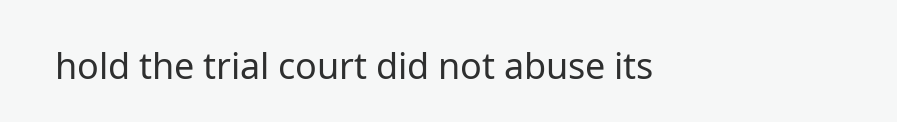hold the trial court did not abuse its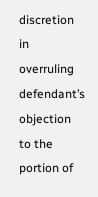discretion in overruling defendant’s objection to the portion of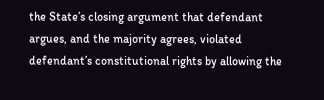the State’s closing argument that defendant argues, and the majority agrees, violated defendant’s constitutional rights by allowing the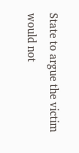State to argue the victim would not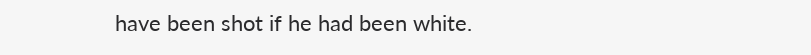have been shot if he had been white.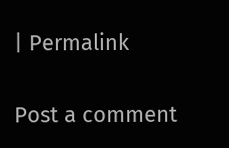| Permalink


Post a comment